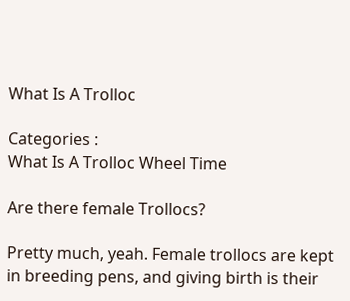What Is A Trolloc

Categories :
What Is A Trolloc Wheel Time

Are there female Trollocs?

Pretty much, yeah. Female trollocs are kept in breeding pens, and giving birth is their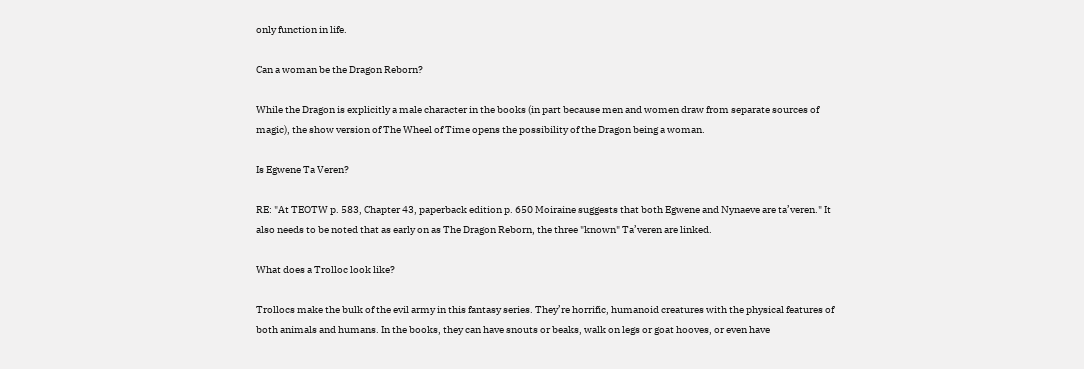only function in life.

Can a woman be the Dragon Reborn?

While the Dragon is explicitly a male character in the books (in part because men and women draw from separate sources of magic), the show version of The Wheel of Time opens the possibility of the Dragon being a woman.

Is Egwene Ta Veren?

RE: "At TEOTW p. 583, Chapter 43, paperback edition p. 650 Moiraine suggests that both Egwene and Nynaeve are ta’veren." It also needs to be noted that as early on as The Dragon Reborn, the three "known" Ta’veren are linked.

What does a Trolloc look like?

Trollocs make the bulk of the evil army in this fantasy series. They’re horrific, humanoid creatures with the physical features of both animals and humans. In the books, they can have snouts or beaks, walk on legs or goat hooves, or even have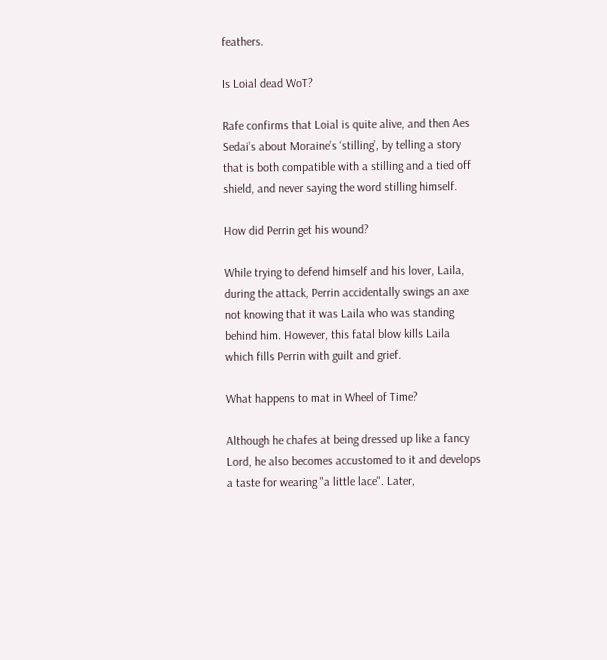feathers.

Is Loial dead WoT?

Rafe confirms that Loial is quite alive, and then Aes Sedai’s about Moraine’s ‘stilling’, by telling a story that is both compatible with a stilling and a tied off shield, and never saying the word stilling himself.

How did Perrin get his wound?

While trying to defend himself and his lover, Laila, during the attack, Perrin accidentally swings an axe not knowing that it was Laila who was standing behind him. However, this fatal blow kills Laila which fills Perrin with guilt and grief.

What happens to mat in Wheel of Time?

Although he chafes at being dressed up like a fancy Lord, he also becomes accustomed to it and develops a taste for wearing "a little lace". Later,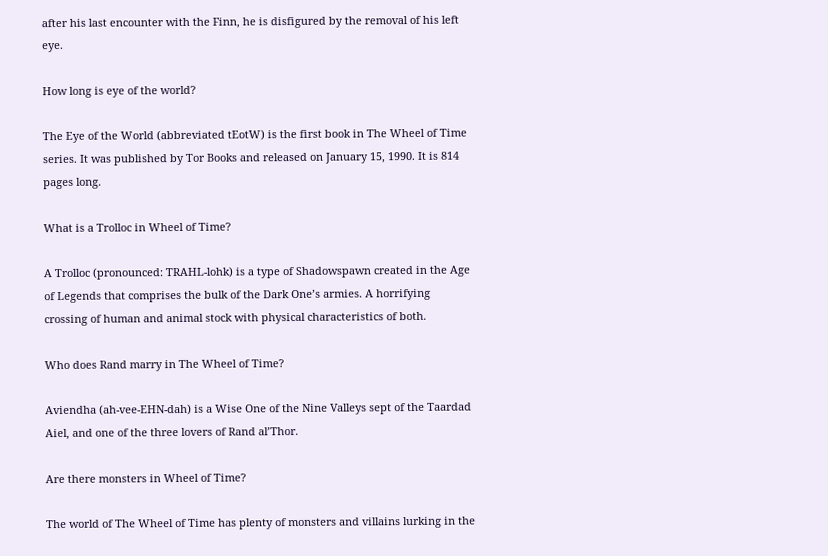after his last encounter with the Finn, he is disfigured by the removal of his left eye.

How long is eye of the world?

The Eye of the World (abbreviated tEotW) is the first book in The Wheel of Time series. It was published by Tor Books and released on January 15, 1990. It is 814 pages long.

What is a Trolloc in Wheel of Time?

A Trolloc (pronounced: TRAHL-lohk) is a type of Shadowspawn created in the Age of Legends that comprises the bulk of the Dark One’s armies. A horrifying crossing of human and animal stock with physical characteristics of both.

Who does Rand marry in The Wheel of Time?

Aviendha (ah-vee-EHN-dah) is a Wise One of the Nine Valleys sept of the Taardad Aiel, and one of the three lovers of Rand al’Thor.

Are there monsters in Wheel of Time?

The world of The Wheel of Time has plenty of monsters and villains lurking in the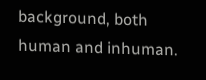background, both human and inhuman.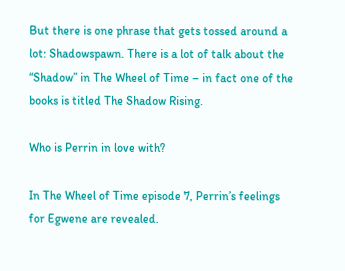But there is one phrase that gets tossed around a lot: Shadowspawn. There is a lot of talk about the “Shadow” in The Wheel of Time – in fact one of the books is titled The Shadow Rising.

Who is Perrin in love with?

In The Wheel of Time episode 7, Perrin’s feelings for Egwene are revealed.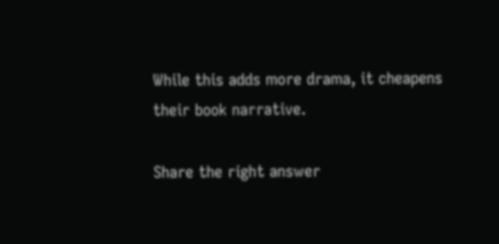While this adds more drama, it cheapens their book narrative.

Share the right answer